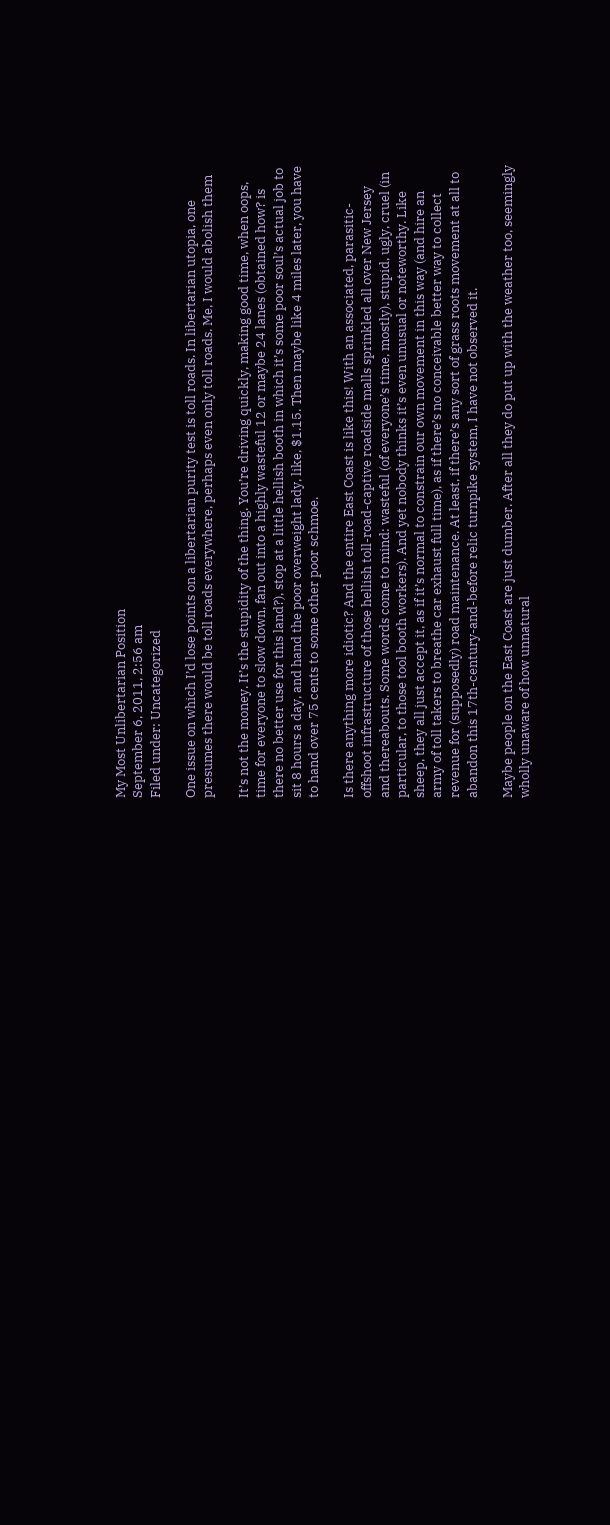My Most Unlibertarian Position
September 6, 2011, 2:56 am
Filed under: Uncategorized

One issue on which I’d lose points on a libertarian purity test is toll roads. In libertarian utopia, one presumes there would be toll roads everywhere, perhaps even only toll roads. Me, I would abolish them

It’s not the money. It’s the stupidity of the thing. You’re driving quickly, making good time, when oops, time for everyone to slow down, fan out into a highly wasteful 12 or maybe 24 lanes (obtained how? is there no better use for this land?), stop at a little hellish booth in which it’s some poor soul’s actual job to sit 8 hours a day, and hand the poor overweight lady, like, $1.15. Then maybe like 4 miles later, you have to hand over 75 cents to some other poor schmoe.

Is there anything more idiotic? And the entire East Coast is like this! With an associated, parasitic-offshoot infrastructure of those hellish toll-road-captive roadside malls sprinkled all over New Jersey and thereabouts. Some words come to mind: wasteful (of everyone’s time, mostly), stupid, ugly, cruel (in particular, to those tool booth workers). And yet nobody thinks it’s even unusual or noteworthy. Like sheep, they all just accept it, as if it’s normal to constrain our own movement in this way (and hire an army of toll takers to breathe car exhaust full time), as if there’s no conceivable better way to collect revenue for (supposedly) road maintenance. At least, if there’s any sort of grass roots movement at all to abandon this 17th-century-and-before relic turnpike system, I have not observed it.

Maybe people on the East Coast are just dumber. After all they do put up with the weather too, seemingly wholly unaware of how unnatural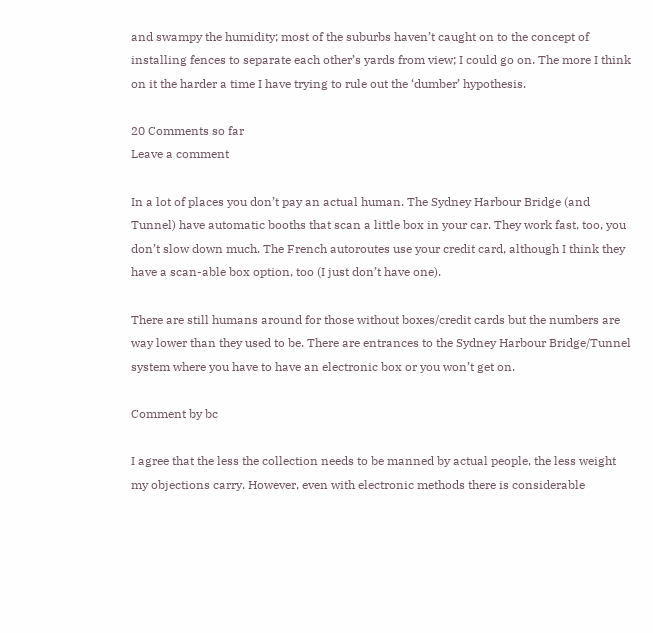and swampy the humidity; most of the suburbs haven’t caught on to the concept of installing fences to separate each other’s yards from view; I could go on. The more I think on it the harder a time I have trying to rule out the ‘dumber’ hypothesis.

20 Comments so far
Leave a comment

In a lot of places you don’t pay an actual human. The Sydney Harbour Bridge (and Tunnel) have automatic booths that scan a little box in your car. They work fast, too, you don’t slow down much. The French autoroutes use your credit card, although I think they have a scan-able box option, too (I just don’t have one).

There are still humans around for those without boxes/credit cards but the numbers are way lower than they used to be. There are entrances to the Sydney Harbour Bridge/Tunnel system where you have to have an electronic box or you won’t get on.

Comment by bc

I agree that the less the collection needs to be manned by actual people, the less weight my objections carry. However, even with electronic methods there is considerable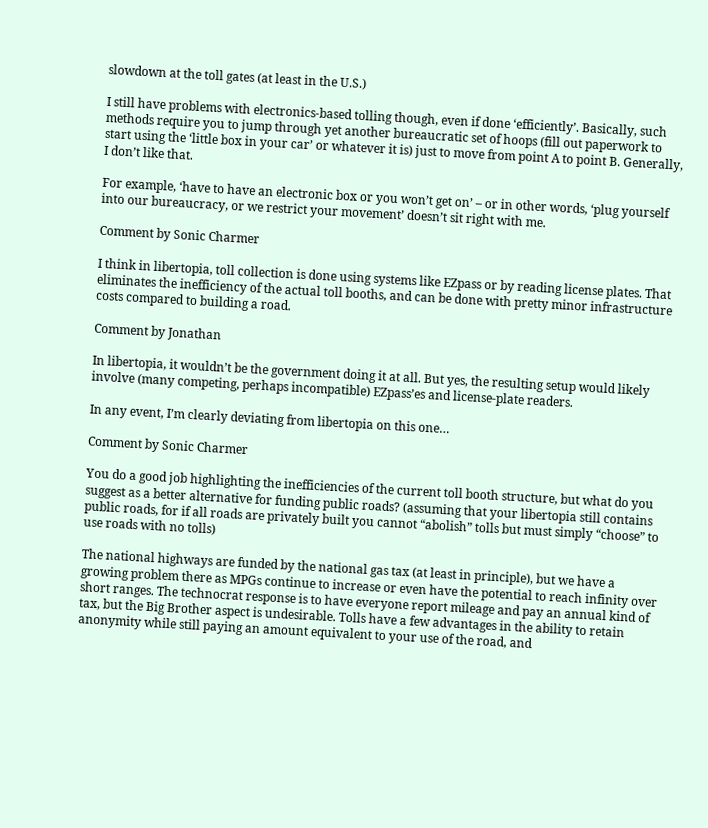slowdown at the toll gates (at least in the U.S.)

I still have problems with electronics-based tolling though, even if done ‘efficiently’. Basically, such methods require you to jump through yet another bureaucratic set of hoops (fill out paperwork to start using the ‘little box in your car’ or whatever it is) just to move from point A to point B. Generally, I don’t like that.

For example, ‘have to have an electronic box or you won’t get on’ – or in other words, ‘plug yourself into our bureaucracy, or we restrict your movement’ doesn’t sit right with me.

Comment by Sonic Charmer

I think in libertopia, toll collection is done using systems like EZpass or by reading license plates. That eliminates the inefficiency of the actual toll booths, and can be done with pretty minor infrastructure costs compared to building a road.

Comment by Jonathan

In libertopia, it wouldn’t be the government doing it at all. But yes, the resulting setup would likely involve (many competing, perhaps incompatible) EZpass’es and license-plate readers.

In any event, I’m clearly deviating from libertopia on this one…

Comment by Sonic Charmer

You do a good job highlighting the inefficiencies of the current toll booth structure, but what do you suggest as a better alternative for funding public roads? (assuming that your libertopia still contains public roads, for if all roads are privately built you cannot “abolish” tolls but must simply “choose” to use roads with no tolls)

The national highways are funded by the national gas tax (at least in principle), but we have a growing problem there as MPGs continue to increase or even have the potential to reach infinity over short ranges. The technocrat response is to have everyone report mileage and pay an annual kind of tax, but the Big Brother aspect is undesirable. Tolls have a few advantages in the ability to retain anonymity while still paying an amount equivalent to your use of the road, and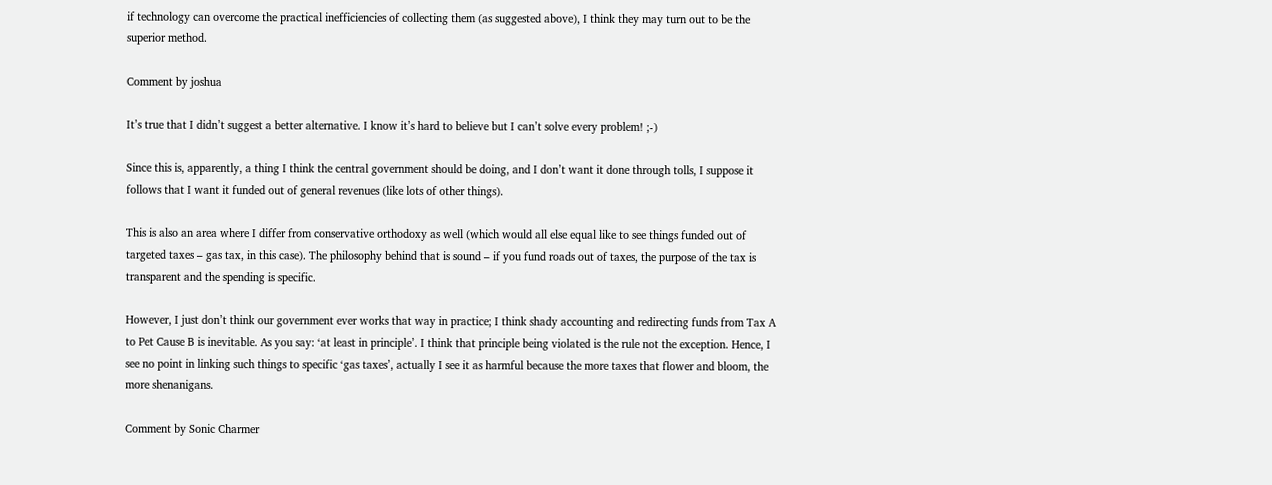if technology can overcome the practical inefficiencies of collecting them (as suggested above), I think they may turn out to be the superior method.

Comment by joshua

It’s true that I didn’t suggest a better alternative. I know it’s hard to believe but I can’t solve every problem! ;-)

Since this is, apparently, a thing I think the central government should be doing, and I don’t want it done through tolls, I suppose it follows that I want it funded out of general revenues (like lots of other things).

This is also an area where I differ from conservative orthodoxy as well (which would all else equal like to see things funded out of targeted taxes – gas tax, in this case). The philosophy behind that is sound – if you fund roads out of taxes, the purpose of the tax is transparent and the spending is specific.

However, I just don’t think our government ever works that way in practice; I think shady accounting and redirecting funds from Tax A to Pet Cause B is inevitable. As you say: ‘at least in principle’. I think that principle being violated is the rule not the exception. Hence, I see no point in linking such things to specific ‘gas taxes’, actually I see it as harmful because the more taxes that flower and bloom, the more shenanigans.

Comment by Sonic Charmer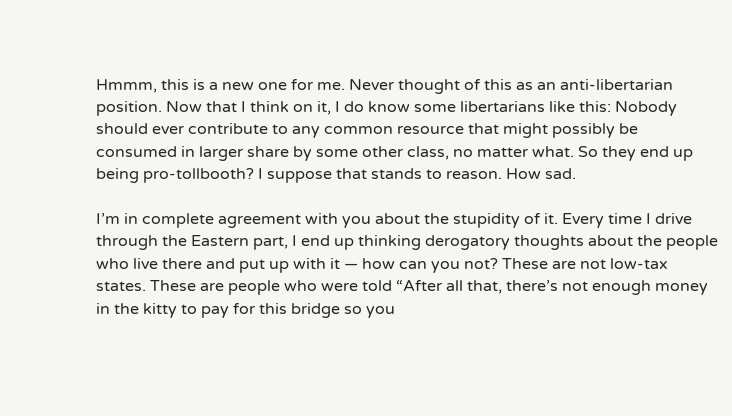Hmmm, this is a new one for me. Never thought of this as an anti-libertarian position. Now that I think on it, I do know some libertarians like this: Nobody should ever contribute to any common resource that might possibly be consumed in larger share by some other class, no matter what. So they end up being pro-tollbooth? I suppose that stands to reason. How sad.

I’m in complete agreement with you about the stupidity of it. Every time I drive through the Eastern part, I end up thinking derogatory thoughts about the people who live there and put up with it — how can you not? These are not low-tax states. These are people who were told “After all that, there’s not enough money in the kitty to pay for this bridge so you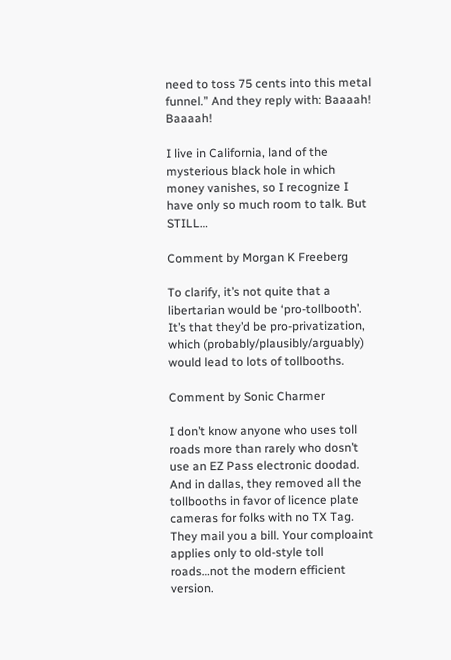need to toss 75 cents into this metal funnel.” And they reply with: Baaaah! Baaaah!

I live in California, land of the mysterious black hole in which money vanishes, so I recognize I have only so much room to talk. But STILL…

Comment by Morgan K Freeberg

To clarify, it’s not quite that a libertarian would be ‘pro-tollbooth’. It’s that they’d be pro-privatization, which (probably/plausibly/arguably) would lead to lots of tollbooths.

Comment by Sonic Charmer

I don’t know anyone who uses toll roads more than rarely who dosn’t use an EZ Pass electronic doodad. And in dallas, they removed all the tollbooths in favor of licence plate cameras for folks with no TX Tag. They mail you a bill. Your comploaint applies only to old-style toll roads…not the modern efficient version.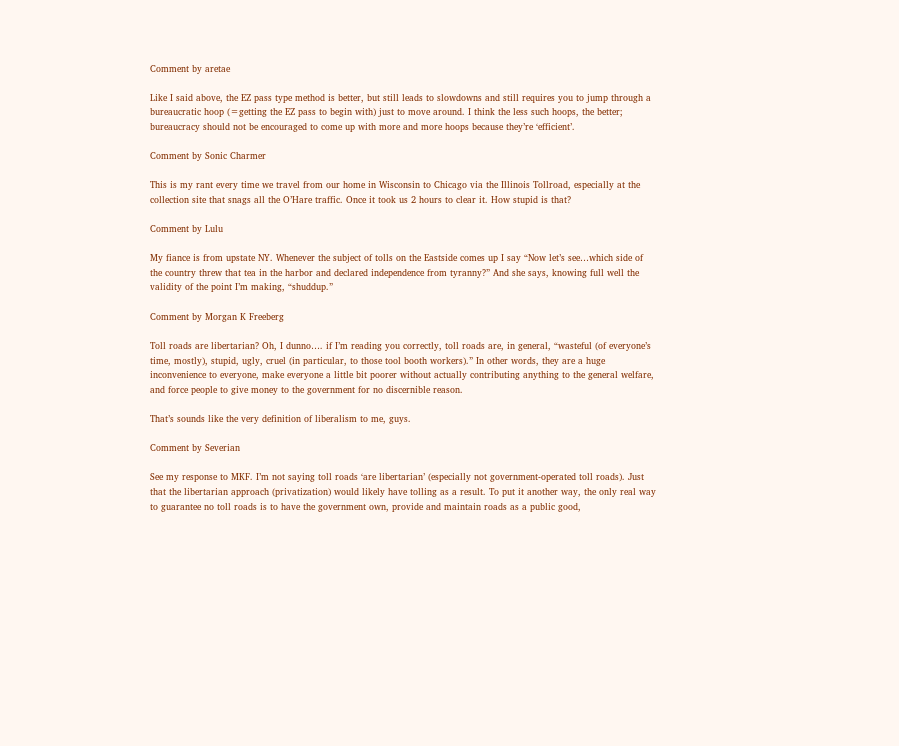Comment by aretae

Like I said above, the EZ pass type method is better, but still leads to slowdowns and still requires you to jump through a bureaucratic hoop (=getting the EZ pass to begin with) just to move around. I think the less such hoops, the better; bureaucracy should not be encouraged to come up with more and more hoops because they’re ‘efficient’.

Comment by Sonic Charmer

This is my rant every time we travel from our home in Wisconsin to Chicago via the Illinois Tollroad, especially at the collection site that snags all the O’Hare traffic. Once it took us 2 hours to clear it. How stupid is that?

Comment by Lulu

My fiance is from upstate NY. Whenever the subject of tolls on the Eastside comes up I say “Now let’s see…which side of the country threw that tea in the harbor and declared independence from tyranny?” And she says, knowing full well the validity of the point I’m making, “shuddup.”

Comment by Morgan K Freeberg

Toll roads are libertarian? Oh, I dunno…. if I’m reading you correctly, toll roads are, in general, “wasteful (of everyone’s time, mostly), stupid, ugly, cruel (in particular, to those tool booth workers).” In other words, they are a huge inconvenience to everyone, make everyone a little bit poorer without actually contributing anything to the general welfare, and force people to give money to the government for no discernible reason.

That’s sounds like the very definition of liberalism to me, guys.

Comment by Severian

See my response to MKF. I’m not saying toll roads ‘are libertarian’ (especially not government-operated toll roads). Just that the libertarian approach (privatization) would likely have tolling as a result. To put it another way, the only real way to guarantee no toll roads is to have the government own, provide and maintain roads as a public good,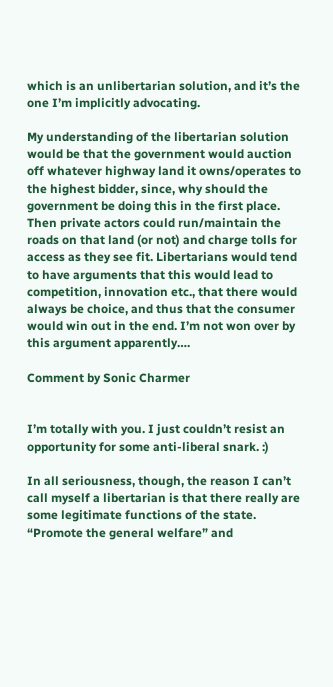which is an unlibertarian solution, and it’s the one I’m implicitly advocating.

My understanding of the libertarian solution would be that the government would auction off whatever highway land it owns/operates to the highest bidder, since, why should the government be doing this in the first place. Then private actors could run/maintain the roads on that land (or not) and charge tolls for access as they see fit. Libertarians would tend to have arguments that this would lead to competition, innovation etc., that there would always be choice, and thus that the consumer would win out in the end. I’m not won over by this argument apparently….

Comment by Sonic Charmer


I’m totally with you. I just couldn’t resist an opportunity for some anti-liberal snark. :)

In all seriousness, though, the reason I can’t call myself a libertarian is that there really are some legitimate functions of the state. “Promote the general welfare” and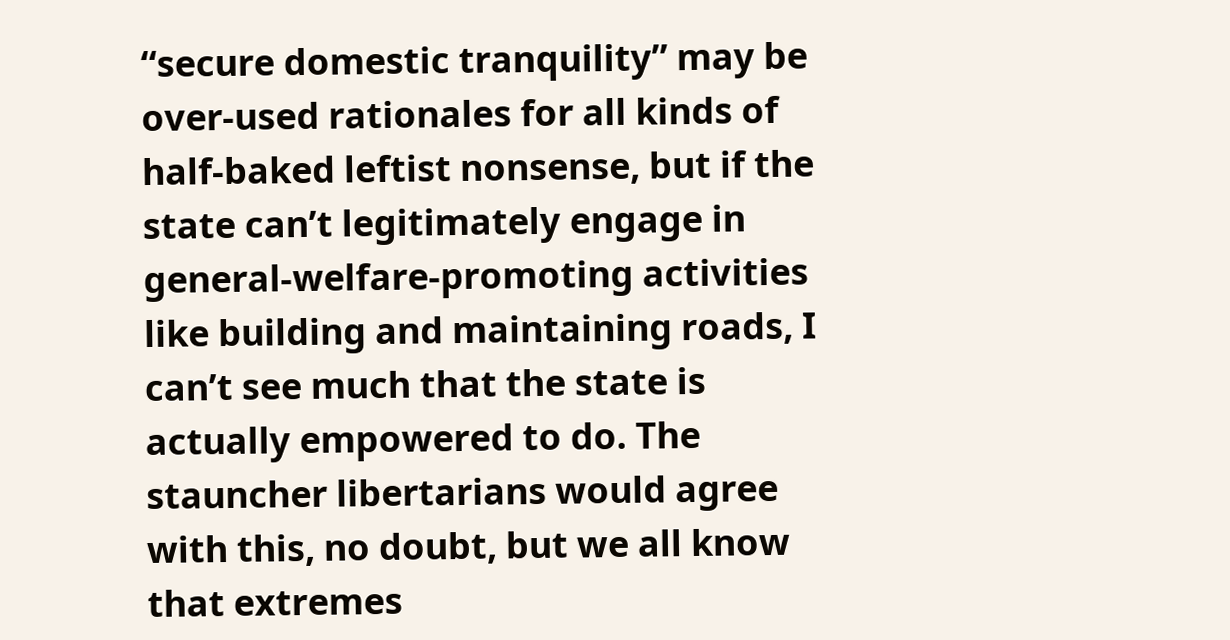“secure domestic tranquility” may be over-used rationales for all kinds of half-baked leftist nonsense, but if the state can’t legitimately engage in general-welfare-promoting activities like building and maintaining roads, I can’t see much that the state is actually empowered to do. The stauncher libertarians would agree with this, no doubt, but we all know that extremes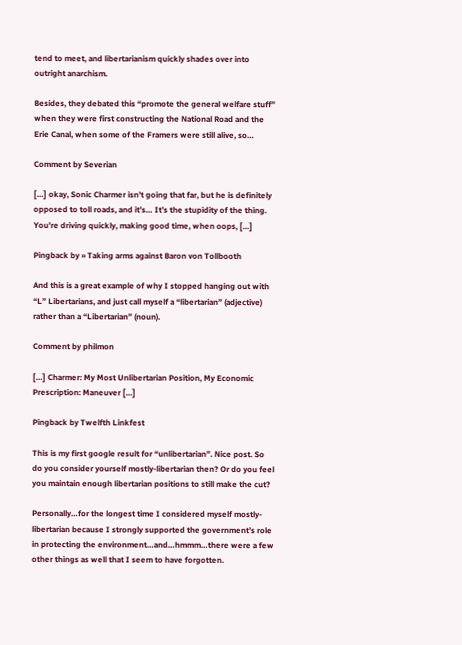tend to meet, and libertarianism quickly shades over into outright anarchism.

Besides, they debated this “promote the general welfare stuff” when they were first constructing the National Road and the Erie Canal, when some of the Framers were still alive, so…

Comment by Severian

[…] okay, Sonic Charmer isn’t going that far, but he is definitely opposed to toll roads, and it’s… It’s the stupidity of the thing. You’re driving quickly, making good time, when oops, […]

Pingback by » Taking arms against Baron von Tollbooth

And this is a great example of why I stopped hanging out with “L” Libertarians, and just call myself a “libertarian” (adjective) rather than a “Libertarian” (noun).

Comment by philmon

[…] Charmer: My Most Unlibertarian Position, My Economic Prescription: Maneuver […]

Pingback by Twelfth Linkfest

This is my first google result for “unlibertarian”. Nice post. So do you consider yourself mostly-libertarian then? Or do you feel you maintain enough libertarian positions to still make the cut?

Personally…for the longest time I considered myself mostly-libertarian because I strongly supported the government’s role in protecting the environment…and…hmmm…there were a few other things as well that I seem to have forgotten.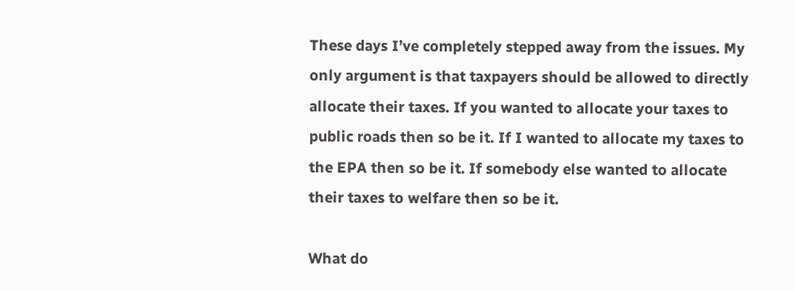These days I’ve completely stepped away from the issues. My only argument is that taxpayers should be allowed to directly allocate their taxes. If you wanted to allocate your taxes to public roads then so be it. If I wanted to allocate my taxes to the EPA then so be it. If somebody else wanted to allocate their taxes to welfare then so be it.

What do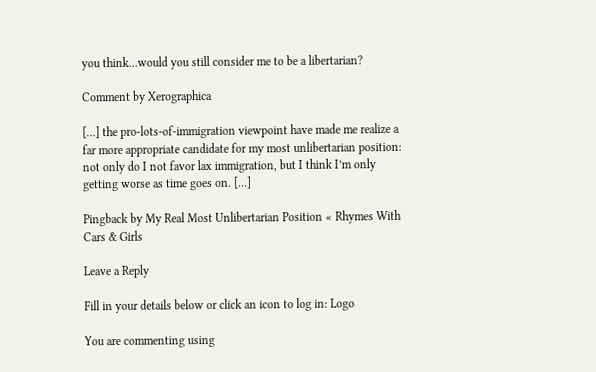you think…would you still consider me to be a libertarian?

Comment by Xerographica

[…] the pro-lots-of-immigration viewpoint have made me realize a far more appropriate candidate for my most unlibertarian position: not only do I not favor lax immigration, but I think I’m only getting worse as time goes on. […]

Pingback by My Real Most Unlibertarian Position « Rhymes With Cars & Girls

Leave a Reply

Fill in your details below or click an icon to log in: Logo

You are commenting using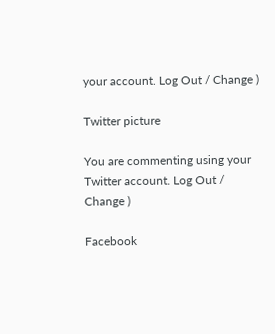your account. Log Out / Change )

Twitter picture

You are commenting using your Twitter account. Log Out / Change )

Facebook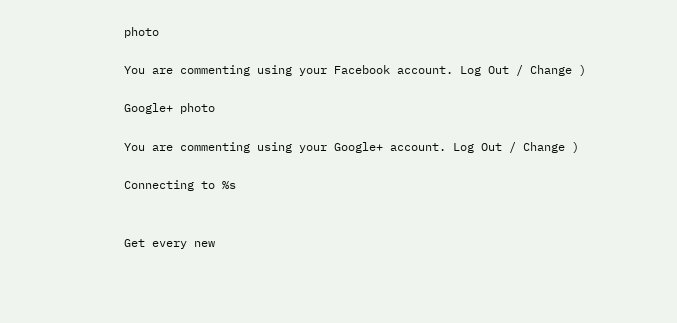photo

You are commenting using your Facebook account. Log Out / Change )

Google+ photo

You are commenting using your Google+ account. Log Out / Change )

Connecting to %s


Get every new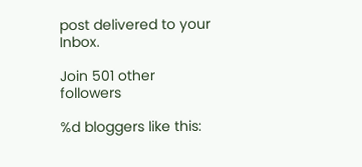post delivered to your Inbox.

Join 501 other followers

%d bloggers like this: